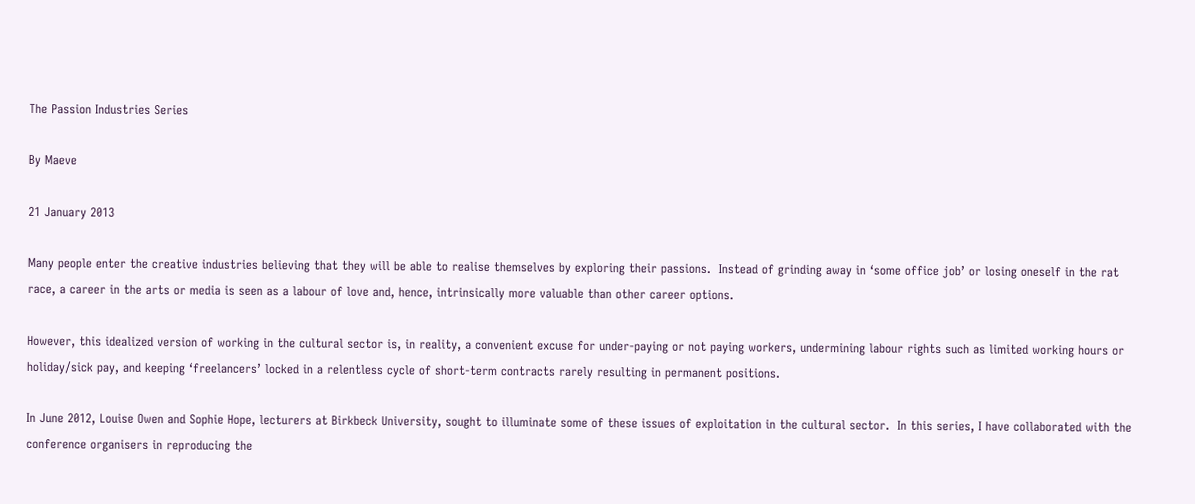The Passion Industries Series

By Maeve

21 January 2013

Many people enter the creative industries believing that they will be able to realise themselves by exploring their passions.  Instead of grinding away in ‘some office job’ or losing oneself in the rat race, a career in the arts or media is seen as a labour of love and, hence, intrinsically more valuable than other career options.

However, this idealized version of working in the cultural sector is, in reality, a convenient excuse for under-paying or not paying workers, undermining labour rights such as limited working hours or holiday/sick pay, and keeping ‘freelancers’ locked in a relentless cycle of short-term contracts rarely resulting in permanent positions.

In June 2012, Louise Owen and Sophie Hope, lecturers at Birkbeck University, sought to illuminate some of these issues of exploitation in the cultural sector.  In this series, I have collaborated with the conference organisers in reproducing the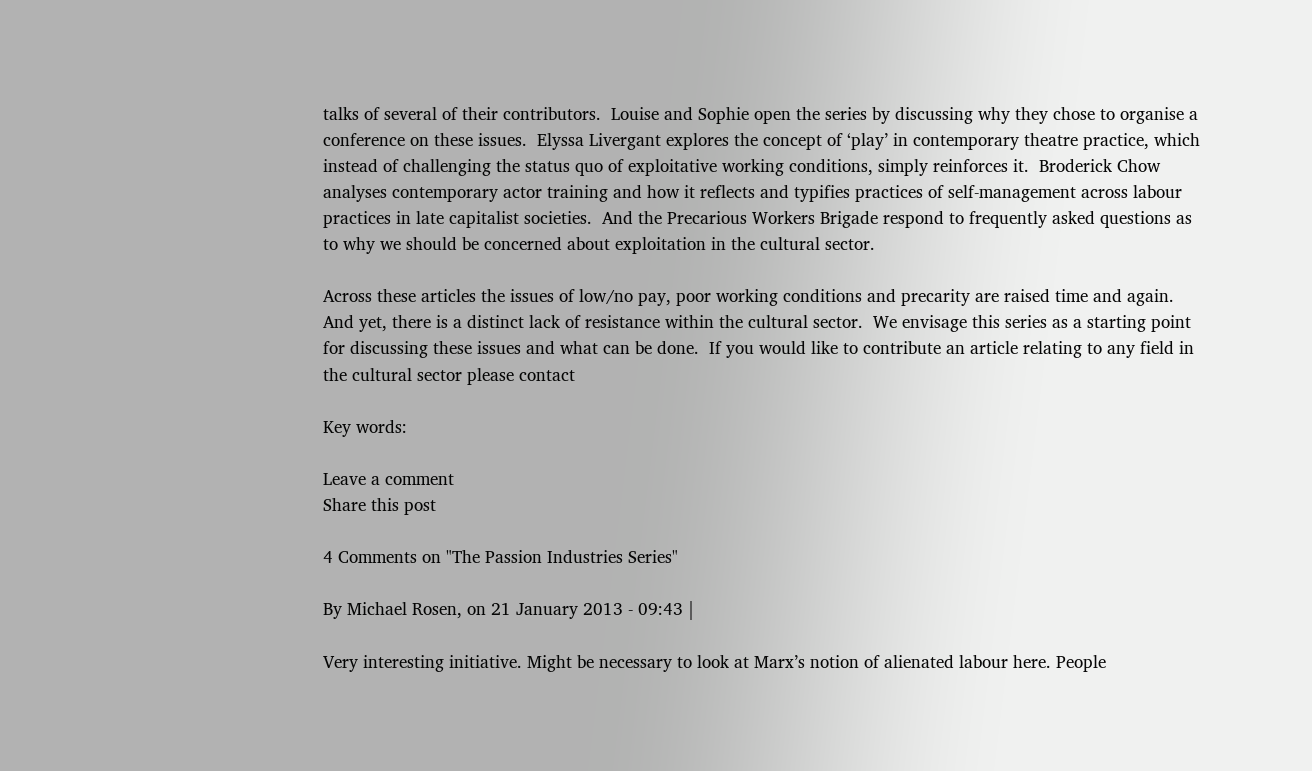talks of several of their contributors.  Louise and Sophie open the series by discussing why they chose to organise a conference on these issues.  Elyssa Livergant explores the concept of ‘play’ in contemporary theatre practice, which instead of challenging the status quo of exploitative working conditions, simply reinforces it.  Broderick Chow analyses contemporary actor training and how it reflects and typifies practices of self-management across labour practices in late capitalist societies.  And the Precarious Workers Brigade respond to frequently asked questions as to why we should be concerned about exploitation in the cultural sector.

Across these articles the issues of low/no pay, poor working conditions and precarity are raised time and again.   And yet, there is a distinct lack of resistance within the cultural sector.  We envisage this series as a starting point for discussing these issues and what can be done.  If you would like to contribute an article relating to any field in the cultural sector please contact

Key words:

Leave a comment
Share this post

4 Comments on "The Passion Industries Series"

By Michael Rosen, on 21 January 2013 - 09:43 |

Very interesting initiative. Might be necessary to look at Marx’s notion of alienated labour here. People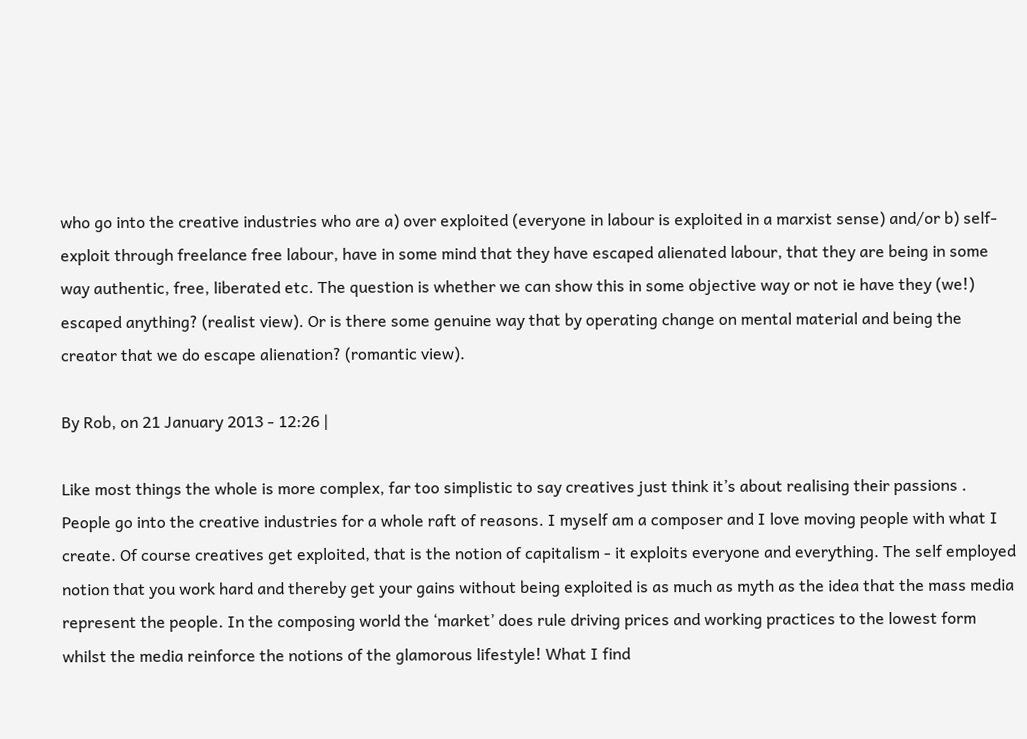who go into the creative industries who are a) over exploited (everyone in labour is exploited in a marxist sense) and/or b) self-exploit through freelance free labour, have in some mind that they have escaped alienated labour, that they are being in some way authentic, free, liberated etc. The question is whether we can show this in some objective way or not ie have they (we!) escaped anything? (realist view). Or is there some genuine way that by operating change on mental material and being the creator that we do escape alienation? (romantic view).

By Rob, on 21 January 2013 - 12:26 |

Like most things the whole is more complex, far too simplistic to say creatives just think it’s about realising their passions . People go into the creative industries for a whole raft of reasons. I myself am a composer and I love moving people with what I create. Of course creatives get exploited, that is the notion of capitalism - it exploits everyone and everything. The self employed notion that you work hard and thereby get your gains without being exploited is as much as myth as the idea that the mass media represent the people. In the composing world the ‘market’ does rule driving prices and working practices to the lowest form whilst the media reinforce the notions of the glamorous lifestyle! What I find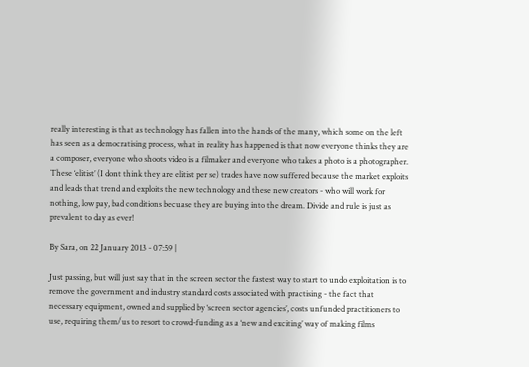really interesting is that as technology has fallen into the hands of the many, which some on the left has seen as a democratising process, what in reality has happened is that now everyone thinks they are a composer, everyone who shoots video is a filmaker and everyone who takes a photo is a photographer. These ‘elitist’ (I dont think they are elitist per se) trades have now suffered because the market exploits and leads that trend and exploits the new technology and these new creators - who will work for nothing, low pay, bad conditions becuase they are buying into the dream. Divide and rule is just as prevalent to day as ever!

By Sara, on 22 January 2013 - 07:59 |

Just passing, but will just say that in the screen sector the fastest way to start to undo exploitation is to remove the government and industry standard costs associated with practising - the fact that necessary equipment, owned and supplied by ‘screen sector agencies’, costs unfunded practitioners to use, requiring them/us to resort to crowd-funding as a ‘new and exciting’ way of making films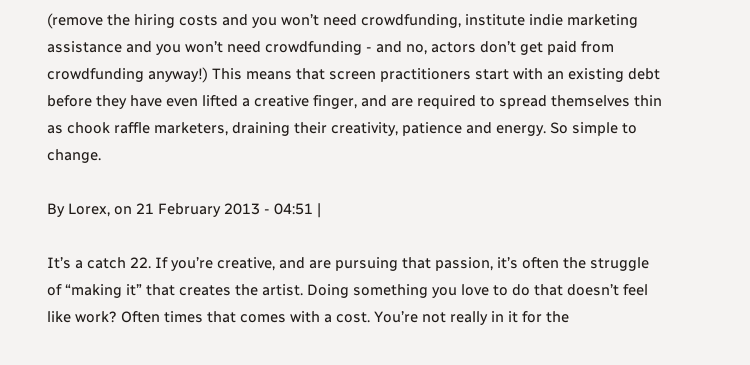(remove the hiring costs and you won’t need crowdfunding, institute indie marketing assistance and you won’t need crowdfunding - and no, actors don’t get paid from crowdfunding anyway!) This means that screen practitioners start with an existing debt before they have even lifted a creative finger, and are required to spread themselves thin as chook raffle marketers, draining their creativity, patience and energy. So simple to change.

By Lorex, on 21 February 2013 - 04:51 |

It’s a catch 22. If you’re creative, and are pursuing that passion, it’s often the struggle of “making it” that creates the artist. Doing something you love to do that doesn’t feel like work? Often times that comes with a cost. You’re not really in it for the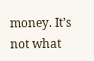money. It’s not what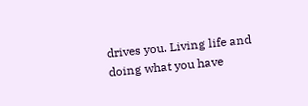drives you. Living life and doing what you have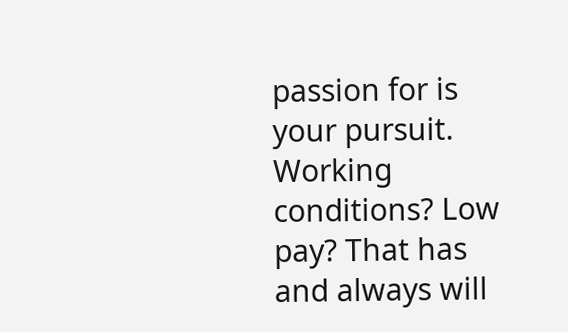passion for is your pursuit. Working conditions? Low pay? That has and always will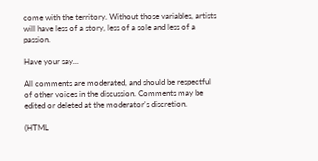come with the territory. Without those variables, artists will have less of a story, less of a sole and less of a passion.

Have your say...

All comments are moderated, and should be respectful of other voices in the discussion. Comments may be edited or deleted at the moderator's discretion.

(HTML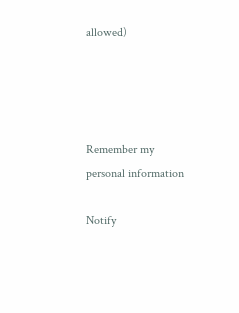allowed)




Remember my personal information

Notify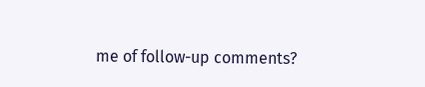me of follow-up comments?